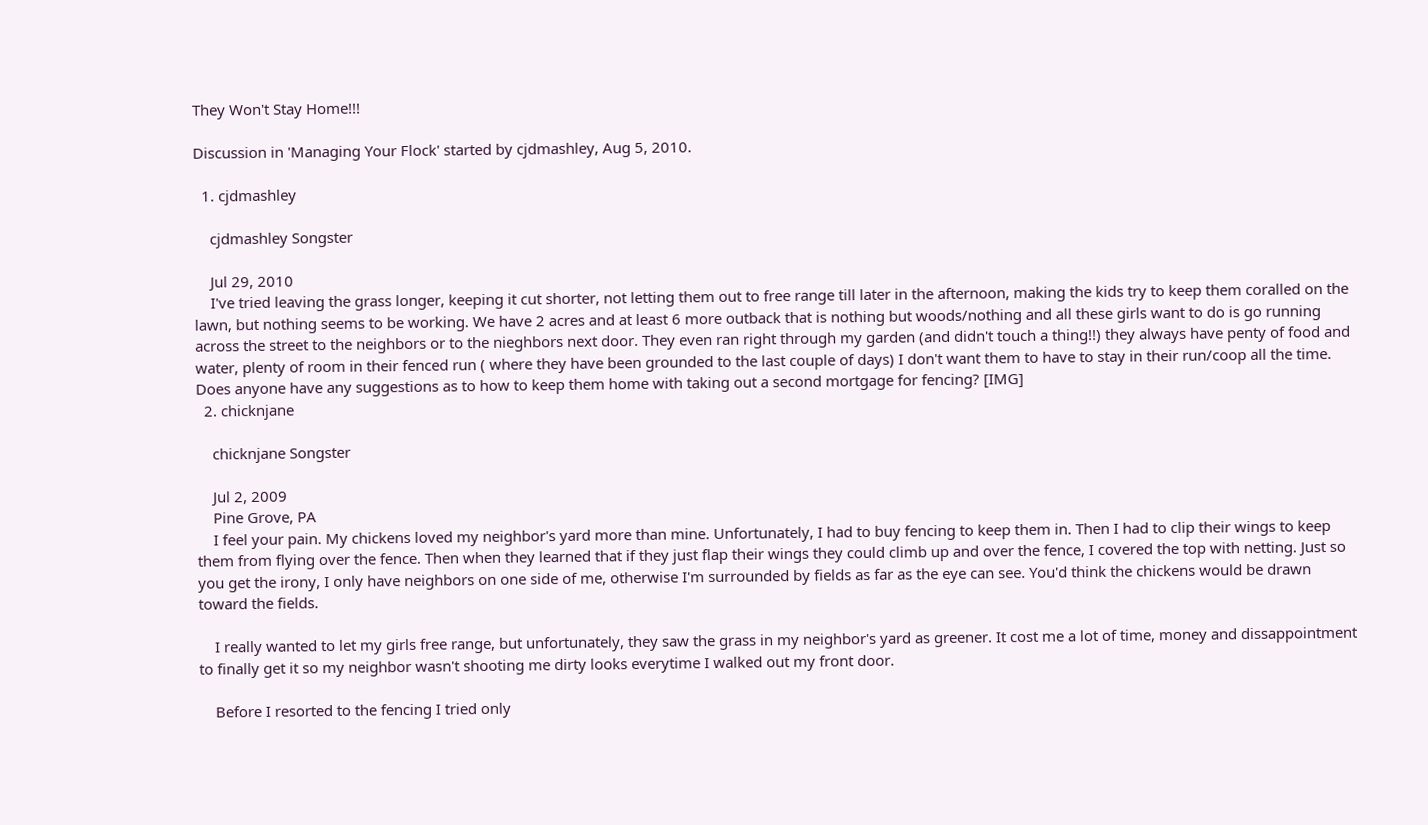They Won't Stay Home!!!

Discussion in 'Managing Your Flock' started by cjdmashley, Aug 5, 2010.

  1. cjdmashley

    cjdmashley Songster

    Jul 29, 2010
    I've tried leaving the grass longer, keeping it cut shorter, not letting them out to free range till later in the afternoon, making the kids try to keep them coralled on the lawn, but nothing seems to be working. We have 2 acres and at least 6 more outback that is nothing but woods/nothing and all these girls want to do is go running across the street to the neighbors or to the nieghbors next door. They even ran right through my garden (and didn't touch a thing!!) they always have penty of food and water, plenty of room in their fenced run ( where they have been grounded to the last couple of days) I don't want them to have to stay in their run/coop all the time. Does anyone have any suggestions as to how to keep them home with taking out a second mortgage for fencing? [IMG]
  2. chicknjane

    chicknjane Songster

    Jul 2, 2009
    Pine Grove, PA
    I feel your pain. My chickens loved my neighbor's yard more than mine. Unfortunately, I had to buy fencing to keep them in. Then I had to clip their wings to keep them from flying over the fence. Then when they learned that if they just flap their wings they could climb up and over the fence, I covered the top with netting. Just so you get the irony, I only have neighbors on one side of me, otherwise I'm surrounded by fields as far as the eye can see. You'd think the chickens would be drawn toward the fields.

    I really wanted to let my girls free range, but unfortunately, they saw the grass in my neighbor's yard as greener. It cost me a lot of time, money and dissappointment to finally get it so my neighbor wasn't shooting me dirty looks everytime I walked out my front door.

    Before I resorted to the fencing I tried only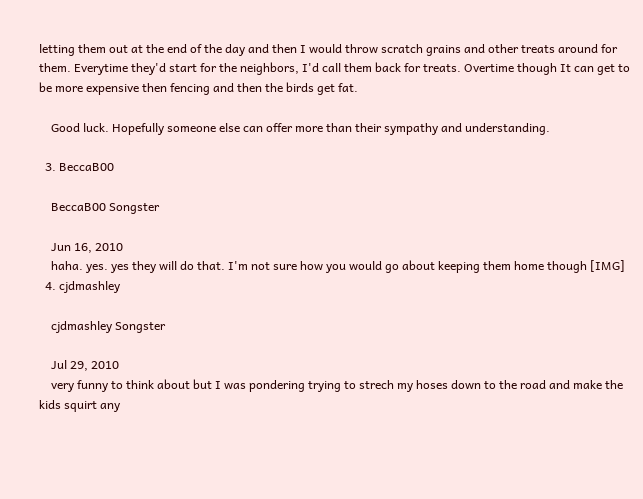letting them out at the end of the day and then I would throw scratch grains and other treats around for them. Everytime they'd start for the neighbors, I'd call them back for treats. Overtime though It can get to be more expensive then fencing and then the birds get fat.

    Good luck. Hopefully someone else can offer more than their sympathy and understanding.

  3. BeccaB00

    BeccaB00 Songster

    Jun 16, 2010
    haha. yes. yes they will do that. I'm not sure how you would go about keeping them home though [IMG]
  4. cjdmashley

    cjdmashley Songster

    Jul 29, 2010
    very funny to think about but I was pondering trying to strech my hoses down to the road and make the kids squirt any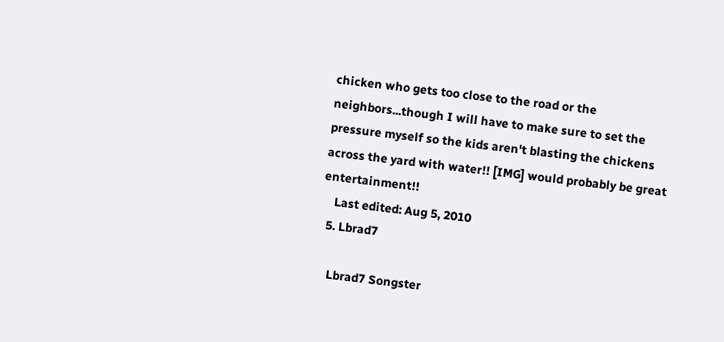chicken who gets too close to the road or the neighbors...though I will have to make sure to set the pressure myself so the kids aren't blasting the chickens across the yard with water!! [IMG] would probably be great entertainment!!
    Last edited: Aug 5, 2010
  5. Lbrad7

    Lbrad7 Songster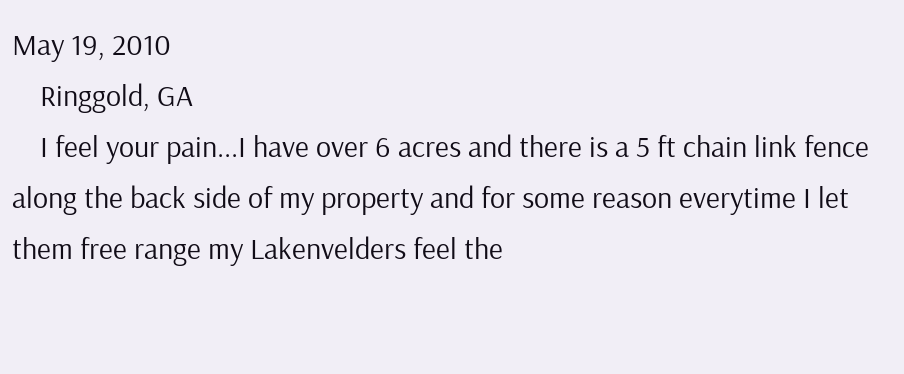May 19, 2010
    Ringgold, GA
    I feel your pain...I have over 6 acres and there is a 5 ft chain link fence along the back side of my property and for some reason everytime I let them free range my Lakenvelders feel the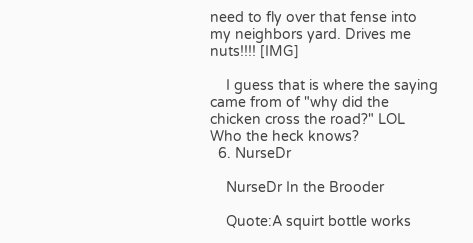need to fly over that fense into my neighbors yard. Drives me nuts!!!! [IMG]

    I guess that is where the saying came from of "why did the chicken cross the road?" LOL Who the heck knows?
  6. NurseDr

    NurseDr In the Brooder

    Quote:A squirt bottle works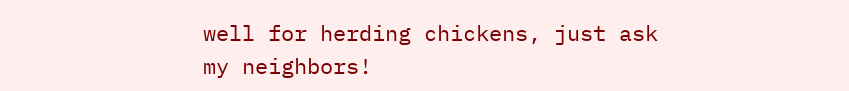well for herding chickens, just ask my neighbors!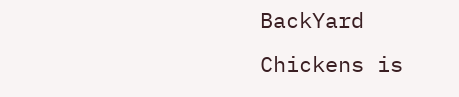BackYard Chickens is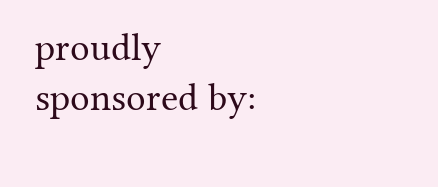proudly sponsored by: